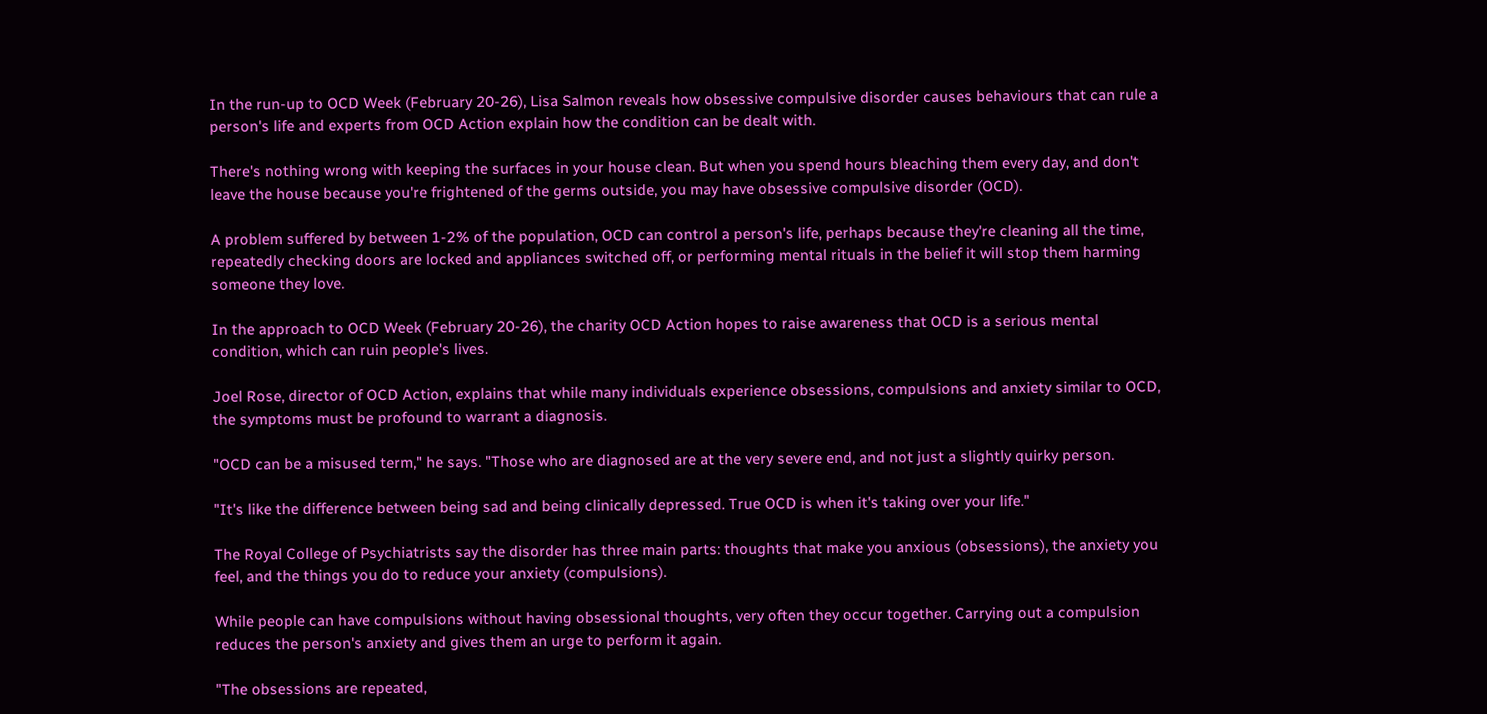In the run-up to OCD Week (February 20-26), Lisa Salmon reveals how obsessive compulsive disorder causes behaviours that can rule a person's life and experts from OCD Action explain how the condition can be dealt with.

There's nothing wrong with keeping the surfaces in your house clean. But when you spend hours bleaching them every day, and don't leave the house because you're frightened of the germs outside, you may have obsessive compulsive disorder (OCD).

A problem suffered by between 1-2% of the population, OCD can control a person's life, perhaps because they're cleaning all the time, repeatedly checking doors are locked and appliances switched off, or performing mental rituals in the belief it will stop them harming someone they love.

In the approach to OCD Week (February 20-26), the charity OCD Action hopes to raise awareness that OCD is a serious mental condition, which can ruin people's lives.

Joel Rose, director of OCD Action, explains that while many individuals experience obsessions, compulsions and anxiety similar to OCD, the symptoms must be profound to warrant a diagnosis.

"OCD can be a misused term," he says. "Those who are diagnosed are at the very severe end, and not just a slightly quirky person.

"It's like the difference between being sad and being clinically depressed. True OCD is when it's taking over your life."

The Royal College of Psychiatrists say the disorder has three main parts: thoughts that make you anxious (obsessions), the anxiety you feel, and the things you do to reduce your anxiety (compulsions).

While people can have compulsions without having obsessional thoughts, very often they occur together. Carrying out a compulsion reduces the person's anxiety and gives them an urge to perform it again.

"The obsessions are repeated,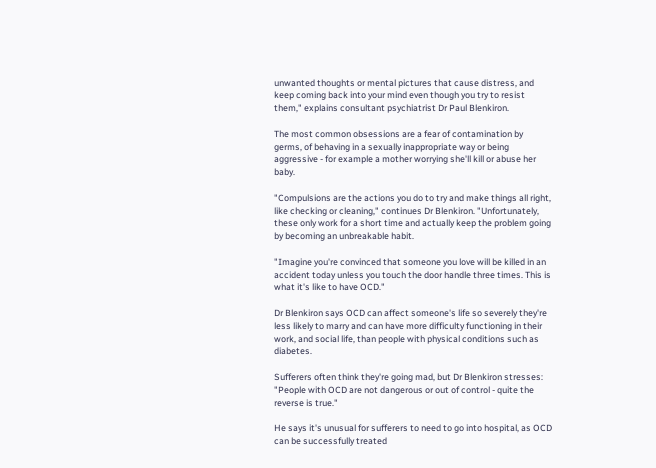unwanted thoughts or mental pictures that cause distress, and keep coming back into your mind even though you try to resist them," explains consultant psychiatrist Dr Paul Blenkiron.

The most common obsessions are a fear of contamination by germs, of behaving in a sexually inappropriate way or being aggressive - for example a mother worrying she'll kill or abuse her baby.

"Compulsions are the actions you do to try and make things all right, like checking or cleaning," continues Dr Blenkiron. "Unfortunately, these only work for a short time and actually keep the problem going by becoming an unbreakable habit.

"Imagine you're convinced that someone you love will be killed in an accident today unless you touch the door handle three times. This is what it's like to have OCD."

Dr Blenkiron says OCD can affect someone's life so severely they're less likely to marry and can have more difficulty functioning in their work, and social life, than people with physical conditions such as diabetes.

Sufferers often think they're going mad, but Dr Blenkiron stresses: "People with OCD are not dangerous or out of control - quite the reverse is true."

He says it's unusual for sufferers to need to go into hospital, as OCD can be successfully treated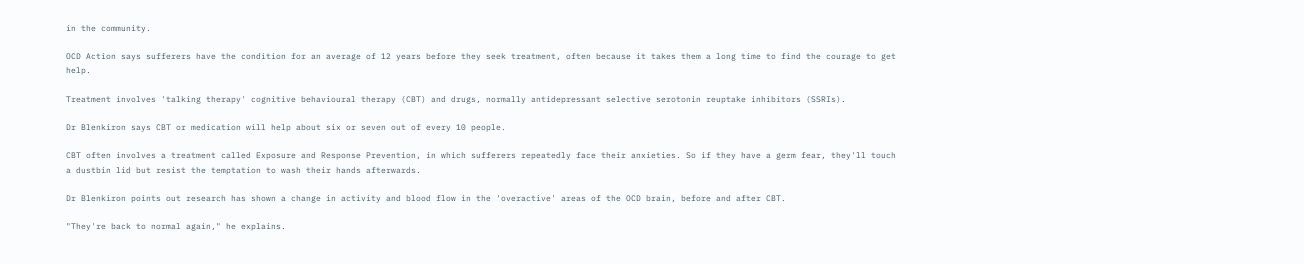in the community.

OCD Action says sufferers have the condition for an average of 12 years before they seek treatment, often because it takes them a long time to find the courage to get help.

Treatment involves 'talking therapy' cognitive behavioural therapy (CBT) and drugs, normally antidepressant selective serotonin reuptake inhibitors (SSRIs).

Dr Blenkiron says CBT or medication will help about six or seven out of every 10 people.

CBT often involves a treatment called Exposure and Response Prevention, in which sufferers repeatedly face their anxieties. So if they have a germ fear, they'll touch a dustbin lid but resist the temptation to wash their hands afterwards.

Dr Blenkiron points out research has shown a change in activity and blood flow in the 'overactive' areas of the OCD brain, before and after CBT.

"They're back to normal again," he explains.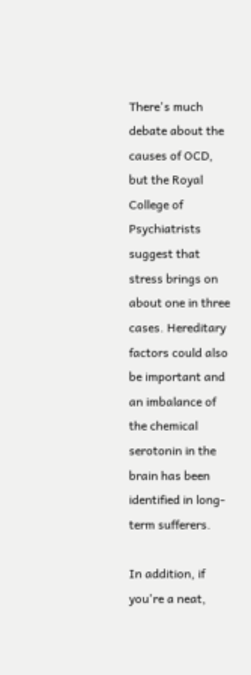There's much debate about the causes of OCD, but the Royal College of Psychiatrists suggest that stress brings on about one in three cases. Hereditary factors could also be important and an imbalance of the chemical serotonin in the brain has been identified in long-term sufferers.

In addition, if you're a neat,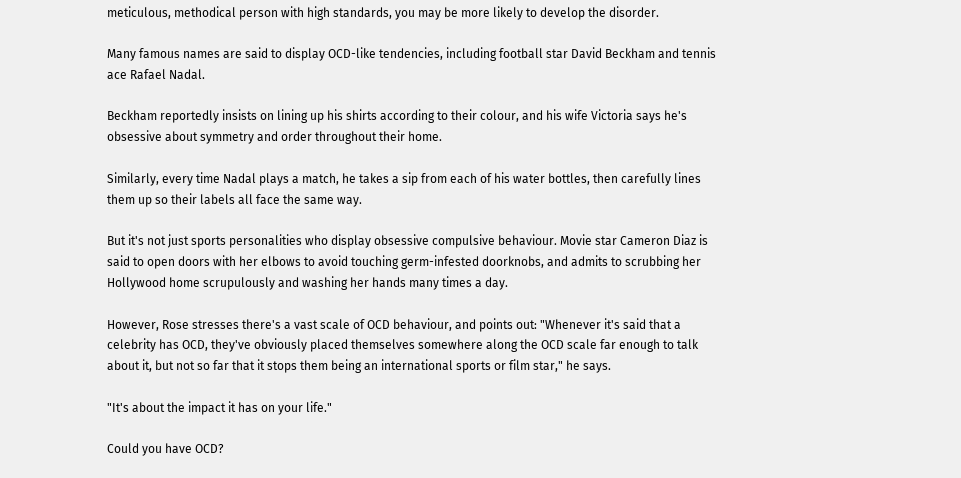meticulous, methodical person with high standards, you may be more likely to develop the disorder.

Many famous names are said to display OCD-like tendencies, including football star David Beckham and tennis ace Rafael Nadal.

Beckham reportedly insists on lining up his shirts according to their colour, and his wife Victoria says he's obsessive about symmetry and order throughout their home.

Similarly, every time Nadal plays a match, he takes a sip from each of his water bottles, then carefully lines them up so their labels all face the same way.

But it's not just sports personalities who display obsessive compulsive behaviour. Movie star Cameron Diaz is said to open doors with her elbows to avoid touching germ-infested doorknobs, and admits to scrubbing her Hollywood home scrupulously and washing her hands many times a day.

However, Rose stresses there's a vast scale of OCD behaviour, and points out: "Whenever it's said that a celebrity has OCD, they've obviously placed themselves somewhere along the OCD scale far enough to talk about it, but not so far that it stops them being an international sports or film star," he says.

"It's about the impact it has on your life."

Could you have OCD?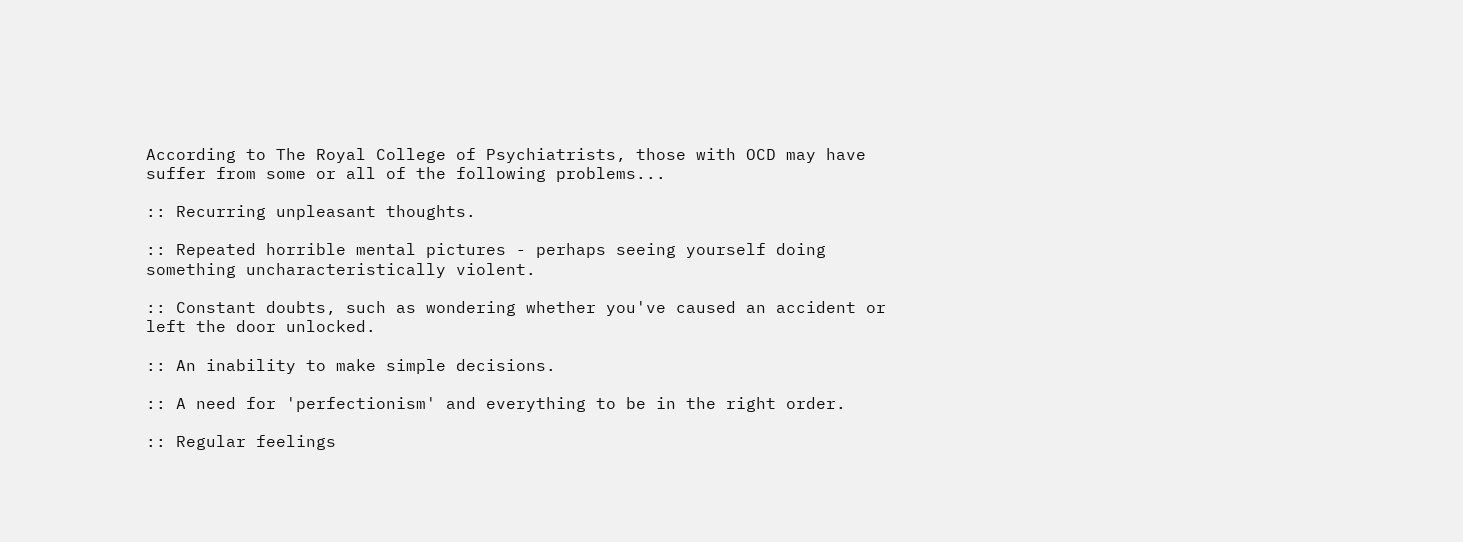According to The Royal College of Psychiatrists, those with OCD may have suffer from some or all of the following problems...

:: Recurring unpleasant thoughts.

:: Repeated horrible mental pictures - perhaps seeing yourself doing something uncharacteristically violent.

:: Constant doubts, such as wondering whether you've caused an accident or left the door unlocked.

:: An inability to make simple decisions.

:: A need for 'perfectionism' and everything to be in the right order.

:: Regular feelings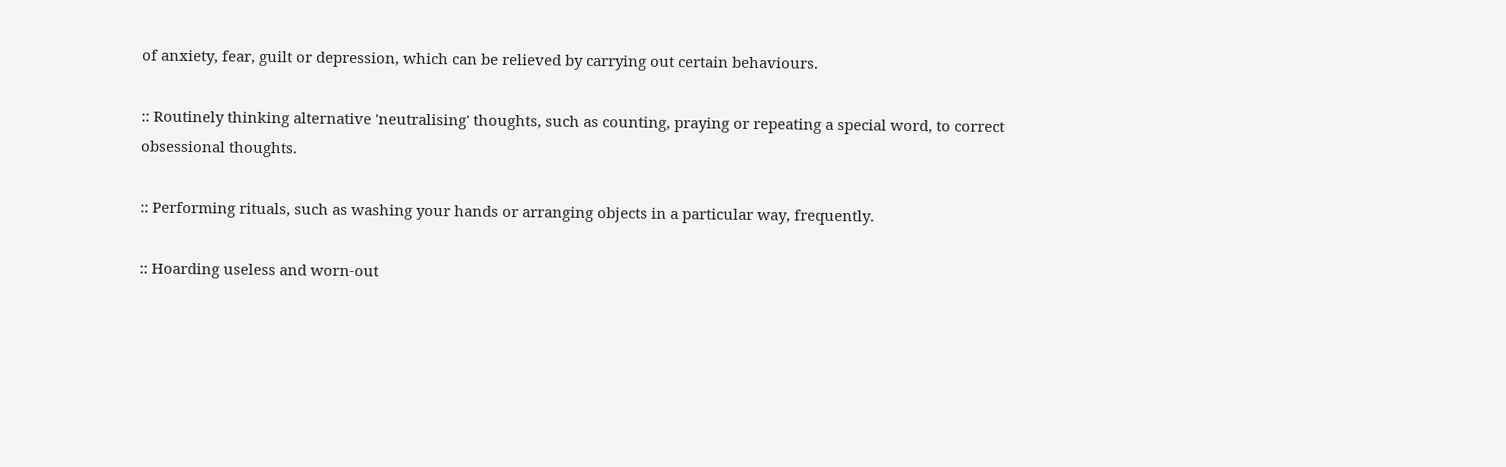of anxiety, fear, guilt or depression, which can be relieved by carrying out certain behaviours.

:: Routinely thinking alternative 'neutralising' thoughts, such as counting, praying or repeating a special word, to correct obsessional thoughts.

:: Performing rituals, such as washing your hands or arranging objects in a particular way, frequently.

:: Hoarding useless and worn-out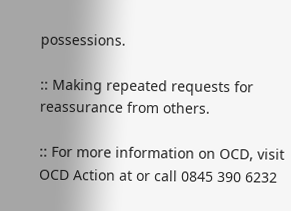possessions.

:: Making repeated requests for reassurance from others.

:: For more information on OCD, visit OCD Action at or call 0845 390 6232